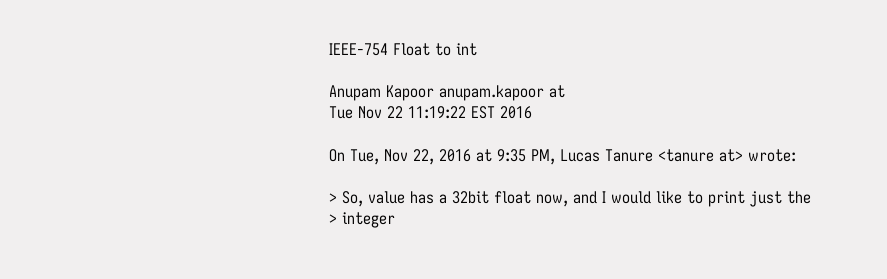IEEE-754 Float to int

Anupam Kapoor anupam.kapoor at
Tue Nov 22 11:19:22 EST 2016

On Tue, Nov 22, 2016 at 9:35 PM, Lucas Tanure <tanure at> wrote:

> So, value has a 32bit float now, and I would like to print just the
> integer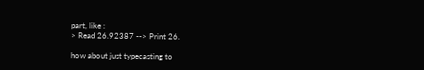part, like :
> Read 26.92387 --> Print 26.

how about just typecasting to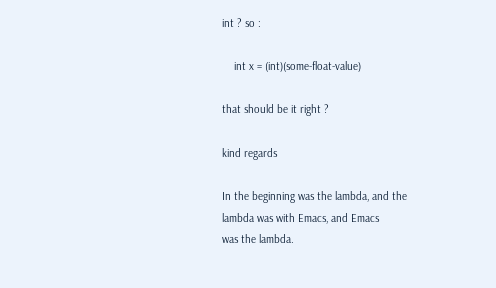int ? so :

    int x = (int)(some-float-value)

that should be it right ?

kind regards

In the beginning was the lambda, and the lambda was with Emacs, and Emacs
was the lambda.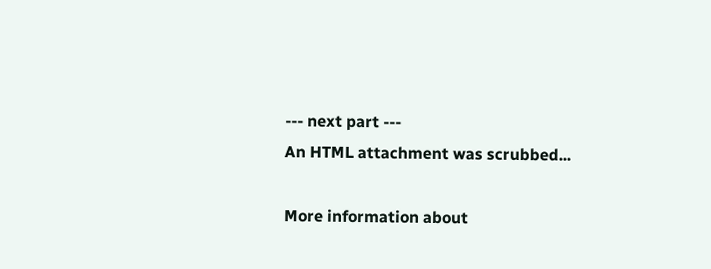--- next part ---
An HTML attachment was scrubbed...

More information about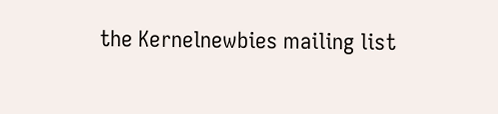the Kernelnewbies mailing list